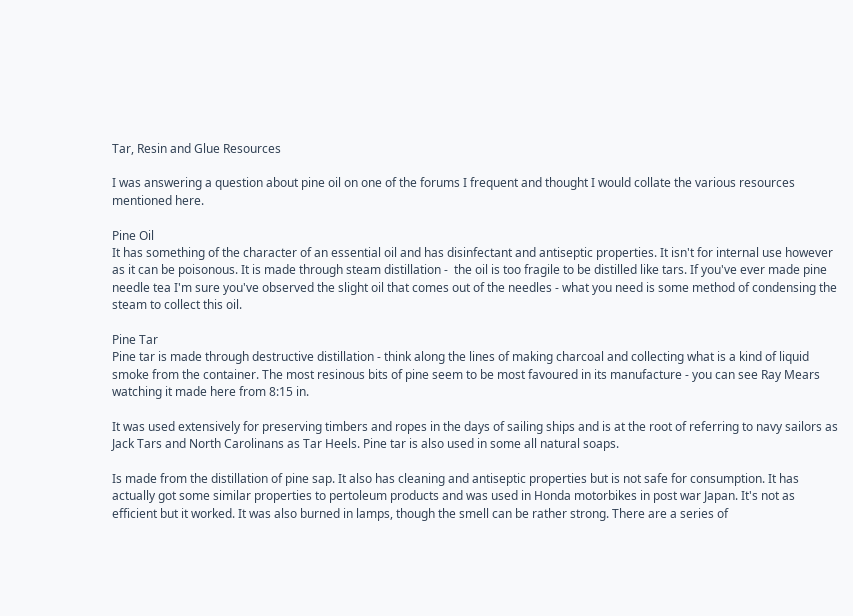Tar, Resin and Glue Resources

I was answering a question about pine oil on one of the forums I frequent and thought I would collate the various resources mentioned here.

Pine Oil
It has something of the character of an essential oil and has disinfectant and antiseptic properties. It isn't for internal use however as it can be poisonous. It is made through steam distillation -  the oil is too fragile to be distilled like tars. If you've ever made pine needle tea I'm sure you've observed the slight oil that comes out of the needles - what you need is some method of condensing the steam to collect this oil.

Pine Tar
Pine tar is made through destructive distillation - think along the lines of making charcoal and collecting what is a kind of liquid smoke from the container. The most resinous bits of pine seem to be most favoured in its manufacture - you can see Ray Mears watching it made here from 8:15 in.

It was used extensively for preserving timbers and ropes in the days of sailing ships and is at the root of referring to navy sailors as Jack Tars and North Carolinans as Tar Heels. Pine tar is also used in some all natural soaps.

Is made from the distillation of pine sap. It also has cleaning and antiseptic properties but is not safe for consumption. It has actually got some similar properties to pertoleum products and was used in Honda motorbikes in post war Japan. It's not as efficient but it worked. It was also burned in lamps, though the smell can be rather strong. There are a series of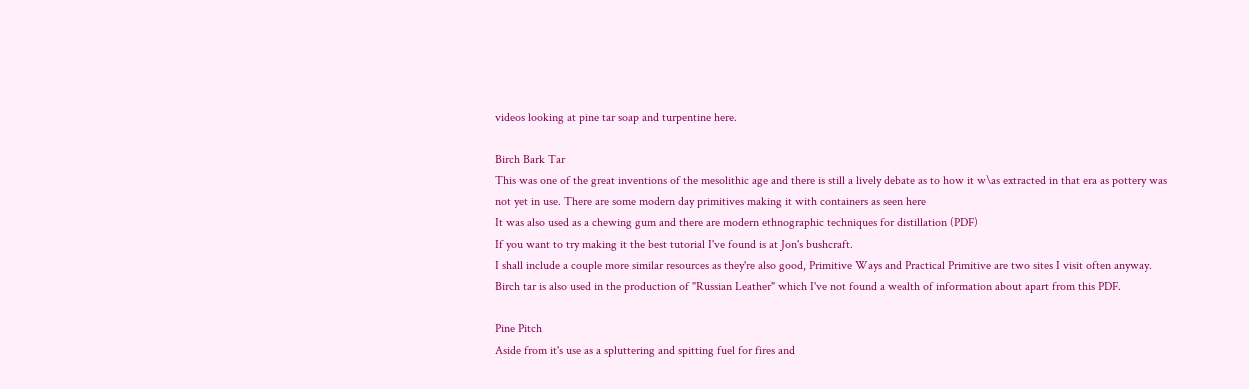videos looking at pine tar soap and turpentine here.

Birch Bark Tar
This was one of the great inventions of the mesolithic age and there is still a lively debate as to how it w\as extracted in that era as pottery was not yet in use. There are some modern day primitives making it with containers as seen here
It was also used as a chewing gum and there are modern ethnographic techniques for distillation (PDF)
If you want to try making it the best tutorial I've found is at Jon's bushcraft.
I shall include a couple more similar resources as they're also good, Primitive Ways and Practical Primitive are two sites I visit often anyway.
Birch tar is also used in the production of "Russian Leather" which I've not found a wealth of information about apart from this PDF.

Pine Pitch
Aside from it's use as a spluttering and spitting fuel for fires and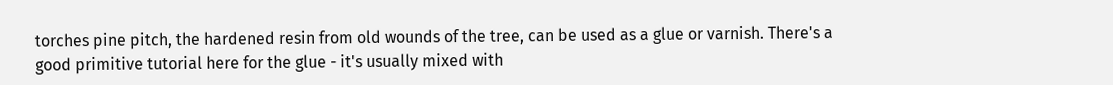torches pine pitch, the hardened resin from old wounds of the tree, can be used as a glue or varnish. There's a good primitive tutorial here for the glue - it's usually mixed with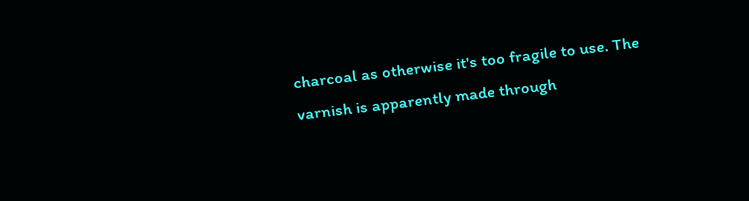charcoal as otherwise it's too fragile to use. The varnish is apparently made through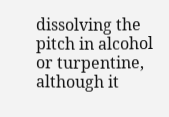dissolving the pitch in alcohol or turpentine, although it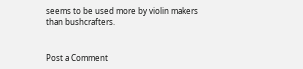seems to be used more by violin makers than bushcrafters.


Post a Comment